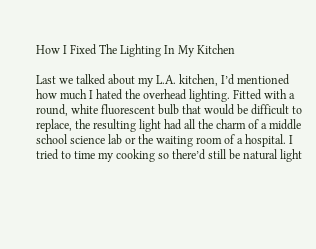How I Fixed The Lighting In My Kitchen

Last we talked about my L.A. kitchen, I’d mentioned how much I hated the overhead lighting. Fitted with a round, white fluorescent bulb that would be difficult to replace, the resulting light had all the charm of a middle school science lab or the waiting room of a hospital. I tried to time my cooking so there’d still be natural light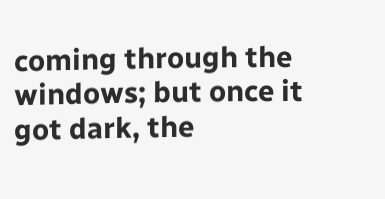coming through the windows; but once it got dark, the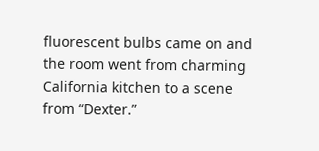fluorescent bulbs came on and the room went from charming California kitchen to a scene from “Dexter.”